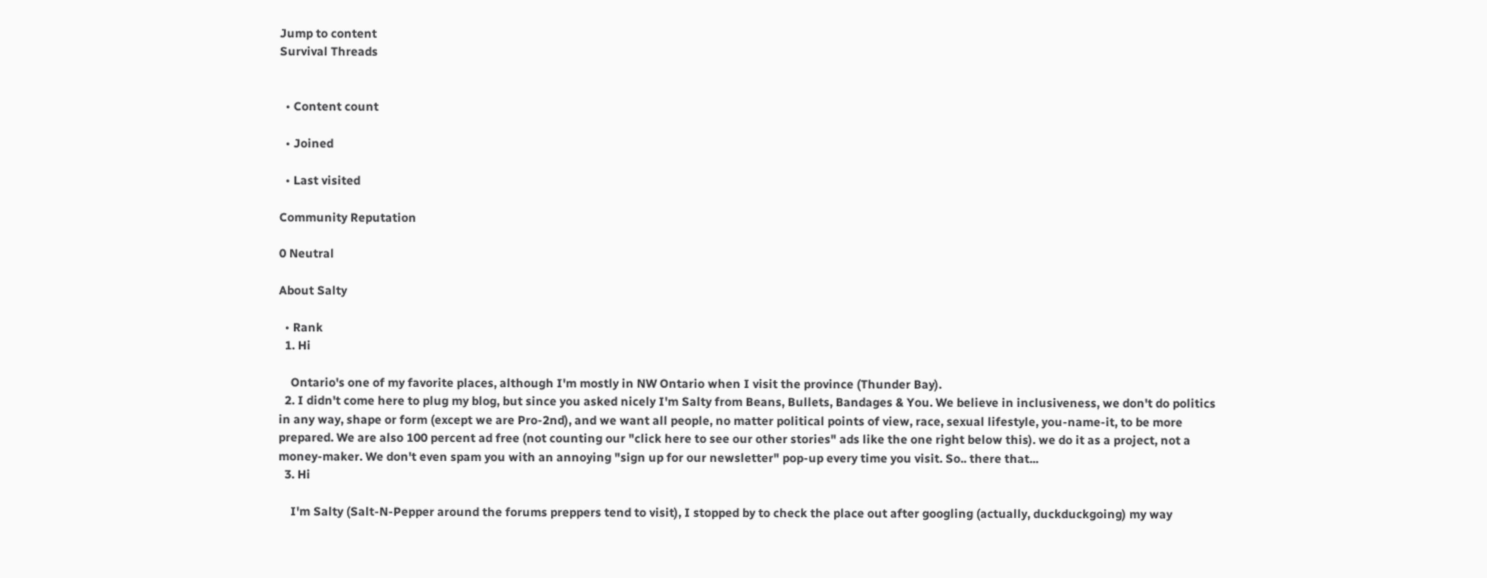Jump to content
Survival Threads


  • Content count

  • Joined

  • Last visited

Community Reputation

0 Neutral

About Salty

  • Rank
  1. Hi

    Ontario's one of my favorite places, although I'm mostly in NW Ontario when I visit the province (Thunder Bay).
  2. I didn't come here to plug my blog, but since you asked nicely I'm Salty from Beans, Bullets, Bandages & You. We believe in inclusiveness, we don't do politics in any way, shape or form (except we are Pro-2nd), and we want all people, no matter political points of view, race, sexual lifestyle, you-name-it, to be more prepared. We are also 100 percent ad free (not counting our "click here to see our other stories" ads like the one right below this). we do it as a project, not a money-maker. We don't even spam you with an annoying "sign up for our newsletter" pop-up every time you visit. So.. there that...
  3. Hi

    I'm Salty (Salt-N-Pepper around the forums preppers tend to visit), I stopped by to check the place out after googling (actually, duckduckgoing) my way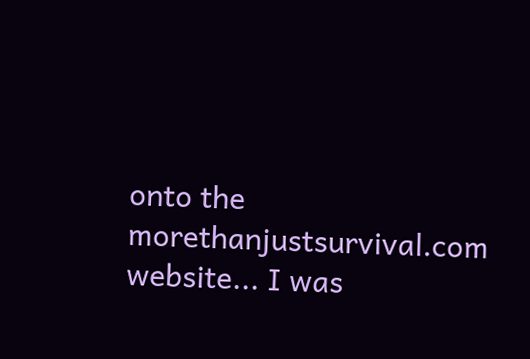onto the morethanjustsurvival.com website... I was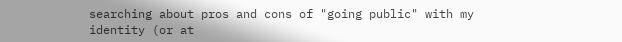searching about pros and cons of "going public" with my identity (or at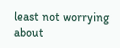least not worrying about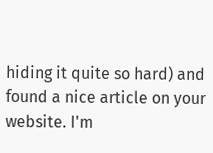hiding it quite so hard) and found a nice article on your website. I'm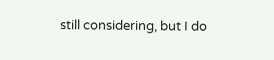still considering, but I do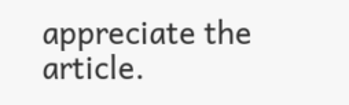appreciate the article.